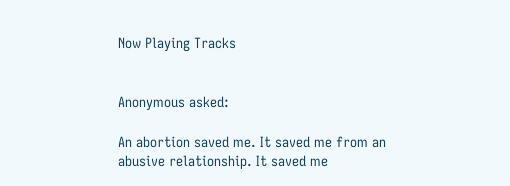Now Playing Tracks


Anonymous asked:

An abortion saved me. It saved me from an abusive relationship. It saved me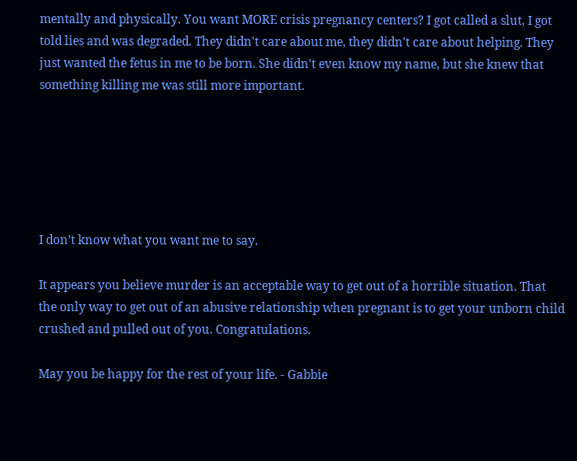mentally and physically. You want MORE crisis pregnancy centers? I got called a slut, I got told lies and was degraded. They didn't care about me, they didn't care about helping. They just wanted the fetus in me to be born. She didn't even know my name, but she knew that something killing me was still more important.






I don’t know what you want me to say.

It appears you believe murder is an acceptable way to get out of a horrible situation. That the only way to get out of an abusive relationship when pregnant is to get your unborn child crushed and pulled out of you. Congratulations.

May you be happy for the rest of your life. - Gabbie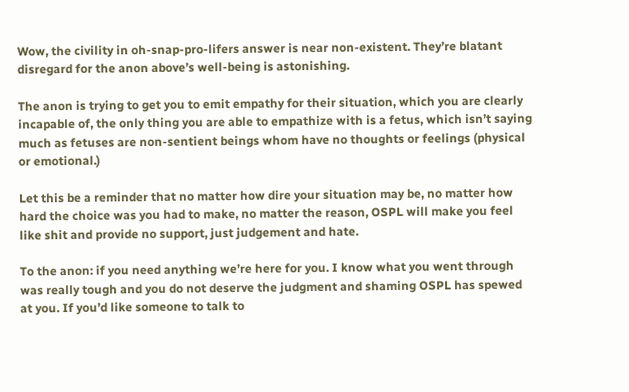Wow, the civility in oh-snap-pro-lifers answer is near non-existent. They’re blatant disregard for the anon above’s well-being is astonishing.

The anon is trying to get you to emit empathy for their situation, which you are clearly incapable of, the only thing you are able to empathize with is a fetus, which isn’t saying much as fetuses are non-sentient beings whom have no thoughts or feelings (physical or emotional.)

Let this be a reminder that no matter how dire your situation may be, no matter how hard the choice was you had to make, no matter the reason, OSPL will make you feel like shit and provide no support, just judgement and hate.

To the anon: if you need anything we’re here for you. I know what you went through was really tough and you do not deserve the judgment and shaming OSPL has spewed at you. If you’d like someone to talk to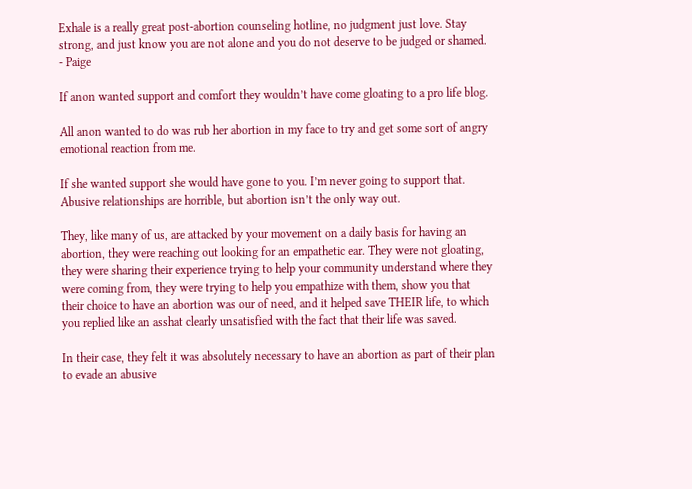Exhale is a really great post-abortion counseling hotline, no judgment just love. Stay strong, and just know you are not alone and you do not deserve to be judged or shamed. - Paige

If anon wanted support and comfort they wouldn’t have come gloating to a pro life blog.

All anon wanted to do was rub her abortion in my face to try and get some sort of angry emotional reaction from me.

If she wanted support she would have gone to you. I’m never going to support that. Abusive relationships are horrible, but abortion isn’t the only way out.

They, like many of us, are attacked by your movement on a daily basis for having an abortion, they were reaching out looking for an empathetic ear. They were not gloating, they were sharing their experience trying to help your community understand where they were coming from, they were trying to help you empathize with them, show you that their choice to have an abortion was our of need, and it helped save THEIR life, to which you replied like an asshat clearly unsatisfied with the fact that their life was saved.

In their case, they felt it was absolutely necessary to have an abortion as part of their plan to evade an abusive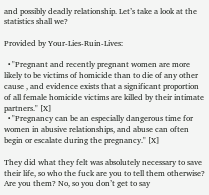and possibly deadly relationship. Let’s take a look at the statistics shall we?

Provided by Your-Lies-Ruin-Lives:

  • "Pregnant and recently pregnant women are more likely to be victims of homicide than to die of any other cause , and evidence exists that a significant proportion of all female homicide victims are killed by their intimate partners." [X]
  • "Pregnancy can be an especially dangerous time for women in abusive relationships, and abuse can often begin or escalate during the pregnancy." [X]

They did what they felt was absolutely necessary to save their life, so who the fuck are you to tell them otherwise? Are you them? No, so you don’t get to say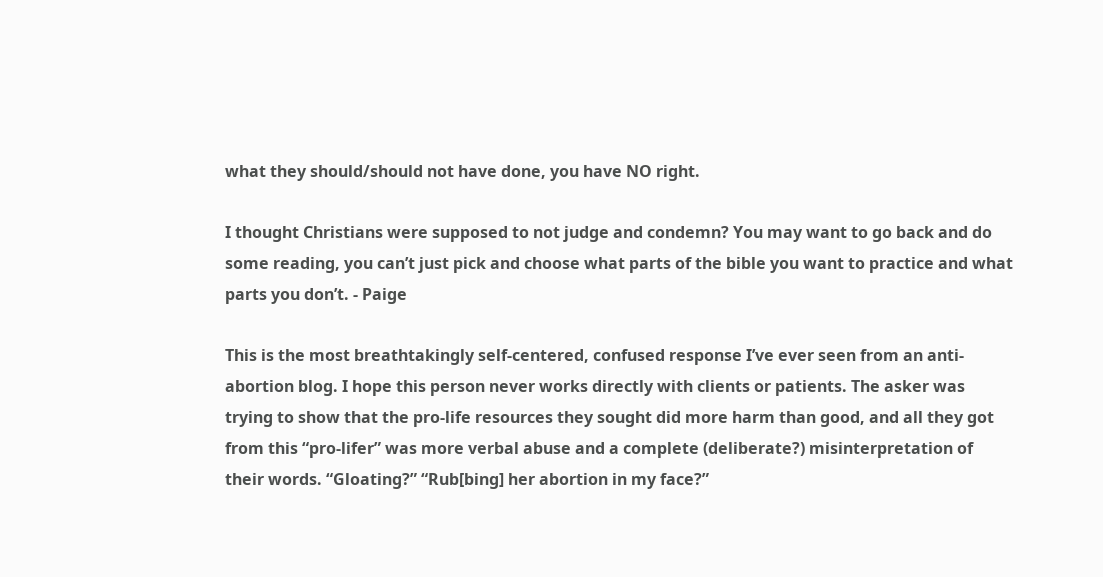what they should/should not have done, you have NO right.

I thought Christians were supposed to not judge and condemn? You may want to go back and do some reading, you can’t just pick and choose what parts of the bible you want to practice and what parts you don’t. - Paige

This is the most breathtakingly self-centered, confused response I’ve ever seen from an anti-abortion blog. I hope this person never works directly with clients or patients. The asker was trying to show that the pro-life resources they sought did more harm than good, and all they got from this “pro-lifer” was more verbal abuse and a complete (deliberate?) misinterpretation of their words. “Gloating?” “Rub[bing] her abortion in my face?”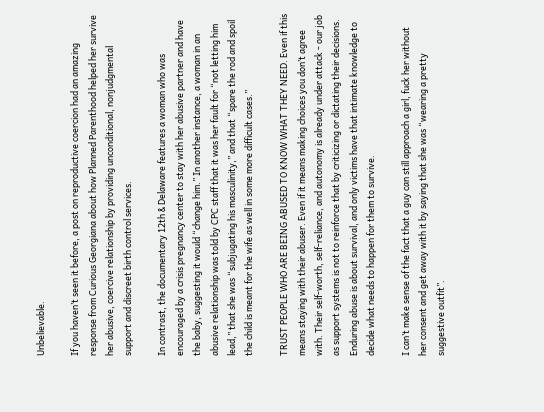Unbelievable.

If you haven’t seen it before, a post on reproductive coercion had an amazing response from Curious Georgiana about how Planned Parenthood helped her survive her abusive, coercive relationship by providing unconditional, nonjudgmental support and discreet birth control services.

In contrast, the documentary 12th & Delaware features a woman who was encouraged by a crisis pregnancy center to stay with her abusive partner and have the baby, suggesting it would “change him.” In another instance, a woman in an abusive relationship was told by CPC staff that it was her fault for “not letting him lead,” that she was “subjugating his masculinity,” and that “spare the rod and spoil the child is meant for the wife as well in some more difficult cases.”

TRUST PEOPLE WHO ARE BEING ABUSED TO KNOW WHAT THEY NEED. Even if this means staying with their abuser. Even if it means making choices you don’t agree with. Their self-worth, self-reliance, and autonomy is already under attack - our job as support systems is not to reinforce that by criticizing or dictating their decisions. Enduring abuse is about survival, and only victims have that intimate knowledge to decide what needs to happen for them to survive.

I can’t make sense of the fact that a guy can still approach a girl, fuck her without her consent and get away with it by saying that she was “wearing a pretty suggestive outfit”.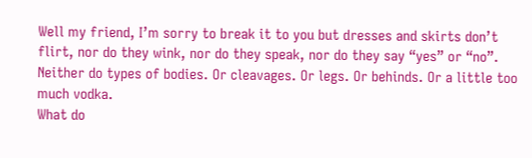Well my friend, I’m sorry to break it to you but dresses and skirts don’t flirt, nor do they wink, nor do they speak, nor do they say “yes” or “no”. Neither do types of bodies. Or cleavages. Or legs. Or behinds. Or a little too much vodka.
What do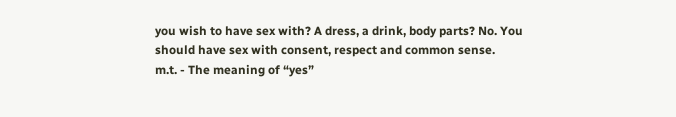you wish to have sex with? A dress, a drink, body parts? No. You should have sex with consent, respect and common sense.
m.t. - The meaning of “yes”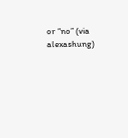or “no” (via alexashung)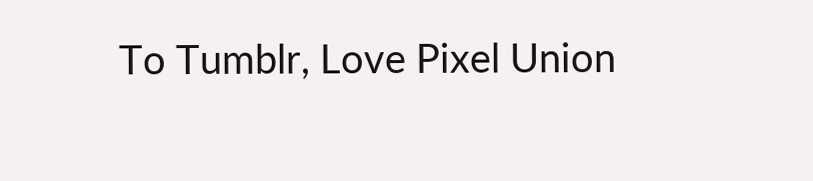To Tumblr, Love Pixel Union